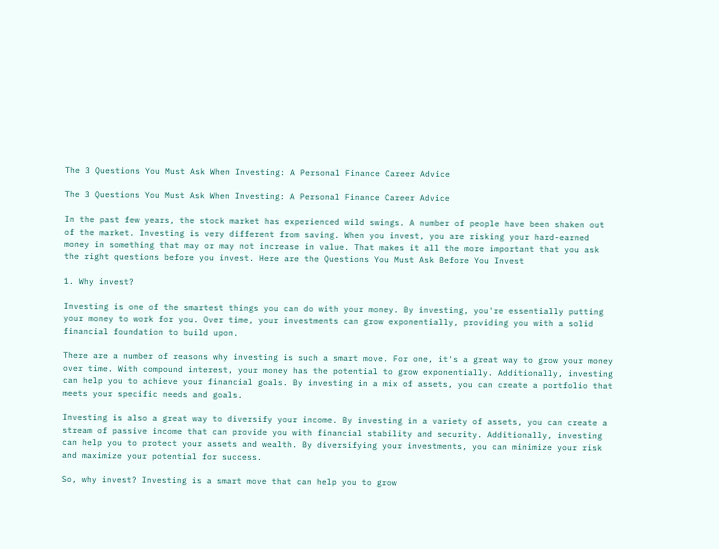The 3 Questions You Must Ask When Investing: A Personal Finance Career Advice

The 3 Questions You Must Ask When Investing: A Personal Finance Career Advice

In the past few years, the stock market has experienced wild swings. A number of people have been shaken out of the market. Investing is very different from saving. When you invest, you are risking your hard-earned money in something that may or may not increase in value. That makes it all the more important that you ask the right questions before you invest. Here are the Questions You Must Ask Before You Invest

1. Why invest?

Investing is one of the smartest things you can do with your money. By investing, you're essentially putting your money to work for you. Over time, your investments can grow exponentially, providing you with a solid financial foundation to build upon.

There are a number of reasons why investing is such a smart move. For one, it's a great way to grow your money over time. With compound interest, your money has the potential to grow exponentially. Additionally, investing can help you to achieve your financial goals. By investing in a mix of assets, you can create a portfolio that meets your specific needs and goals.

Investing is also a great way to diversify your income. By investing in a variety of assets, you can create a stream of passive income that can provide you with financial stability and security. Additionally, investing can help you to protect your assets and wealth. By diversifying your investments, you can minimize your risk and maximize your potential for success.

So, why invest? Investing is a smart move that can help you to grow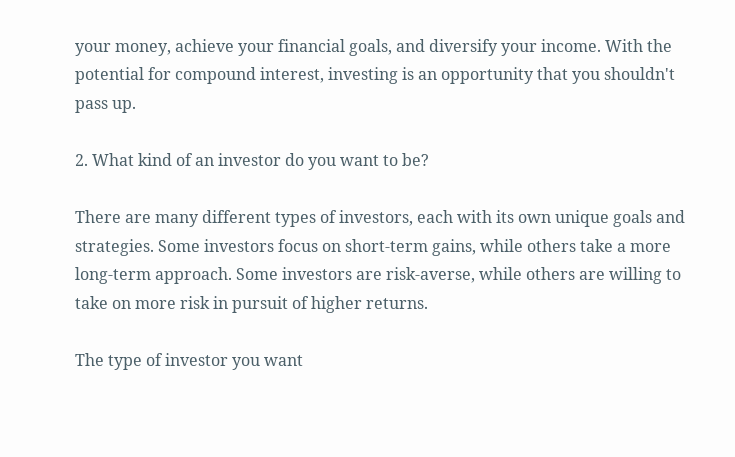your money, achieve your financial goals, and diversify your income. With the potential for compound interest, investing is an opportunity that you shouldn't pass up.

2. What kind of an investor do you want to be?

There are many different types of investors, each with its own unique goals and strategies. Some investors focus on short-term gains, while others take a more long-term approach. Some investors are risk-averse, while others are willing to take on more risk in pursuit of higher returns.

The type of investor you want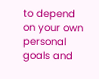to depend on your own personal goals and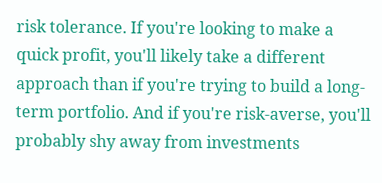risk tolerance. If you're looking to make a quick profit, you'll likely take a different approach than if you're trying to build a long-term portfolio. And if you're risk-averse, you'll probably shy away from investments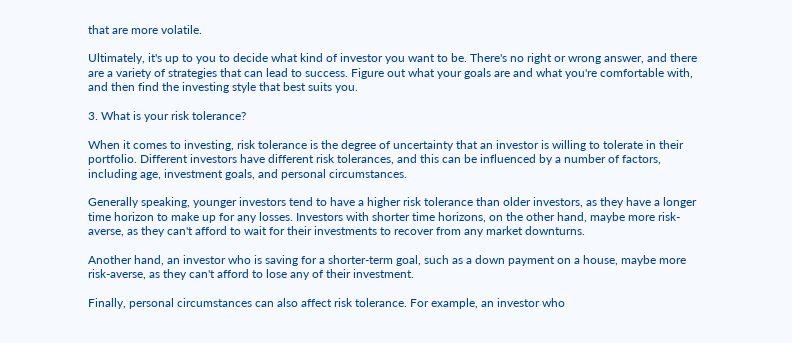that are more volatile.

Ultimately, it's up to you to decide what kind of investor you want to be. There's no right or wrong answer, and there are a variety of strategies that can lead to success. Figure out what your goals are and what you're comfortable with, and then find the investing style that best suits you.

3. What is your risk tolerance?

When it comes to investing, risk tolerance is the degree of uncertainty that an investor is willing to tolerate in their portfolio. Different investors have different risk tolerances, and this can be influenced by a number of factors, including age, investment goals, and personal circumstances.

Generally speaking, younger investors tend to have a higher risk tolerance than older investors, as they have a longer time horizon to make up for any losses. Investors with shorter time horizons, on the other hand, maybe more risk-averse, as they can't afford to wait for their investments to recover from any market downturns.

Another hand, an investor who is saving for a shorter-term goal, such as a down payment on a house, maybe more risk-averse, as they can't afford to lose any of their investment.

Finally, personal circumstances can also affect risk tolerance. For example, an investor who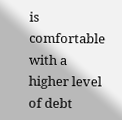is comfortable with a higher level of debt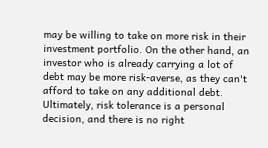may be willing to take on more risk in their investment portfolio. On the other hand, an investor who is already carrying a lot of debt may be more risk-averse, as they can't afford to take on any additional debt. Ultimately, risk tolerance is a personal decision, and there is no right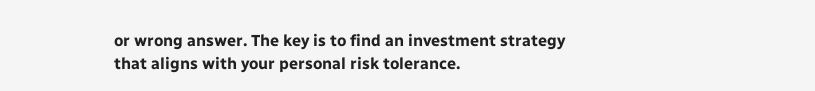or wrong answer. The key is to find an investment strategy that aligns with your personal risk tolerance.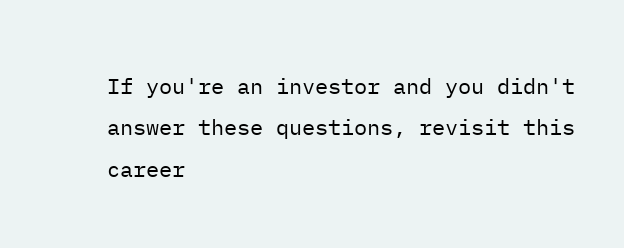If you're an investor and you didn't answer these questions, revisit this career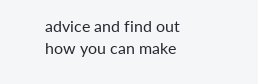advice and find out how you can make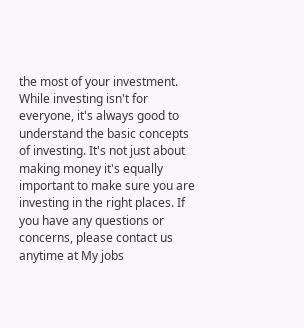the most of your investment. While investing isn't for everyone, it's always good to understand the basic concepts of investing. It's not just about making money it's equally important to make sure you are investing in the right places. If you have any questions or concerns, please contact us anytime at My jobs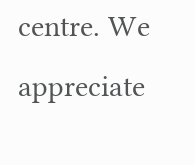centre. We appreciate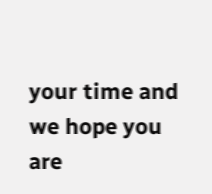your time and we hope you are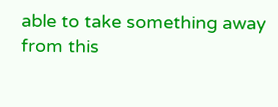able to take something away from this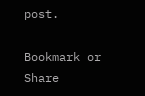post.

Bookmark or Share